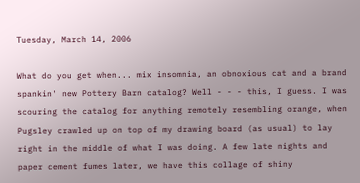Tuesday, March 14, 2006

What do you get when... mix insomnia, an obnoxious cat and a brand spankin' new Pottery Barn catalog? Well - - - this, I guess. I was scouring the catalog for anything remotely resembling orange, when Pugsley crawled up on top of my drawing board (as usual) to lay right in the middle of what I was doing. A few late nights and paper cement fumes later, we have this collage of shiny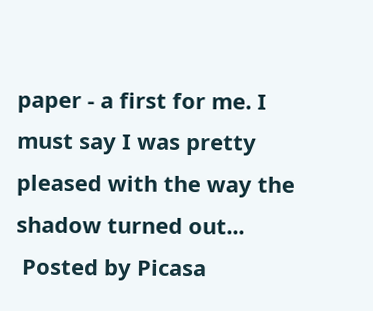paper - a first for me. I must say I was pretty pleased with the way the shadow turned out...
 Posted by Picasa